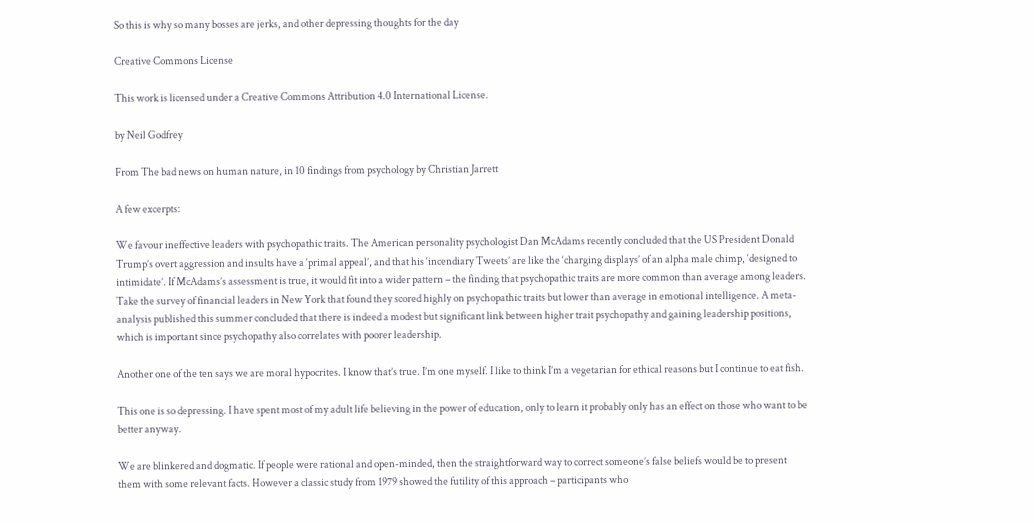So this is why so many bosses are jerks, and other depressing thoughts for the day

Creative Commons License

This work is licensed under a Creative Commons Attribution 4.0 International License.

by Neil Godfrey

From The bad news on human nature, in 10 findings from psychology by Christian Jarrett

A few excerpts:

We favour ineffective leaders with psychopathic traits. The American personality psychologist Dan McAdams recently concluded that the US President Donald Trump’s overt aggression and insults have a ‘primal appeal’, and that his ‘incendiary Tweets’ are like the ‘charging displays’ of an alpha male chimp, ‘designed to intimidate’. If McAdams’s assessment is true, it would fit into a wider pattern – the finding that psychopathic traits are more common than average among leaders. Take the survey of financial leaders in New York that found they scored highly on psychopathic traits but lower than average in emotional intelligence. A meta-analysis published this summer concluded that there is indeed a modest but significant link between higher trait psychopathy and gaining leadership positions, which is important since psychopathy also correlates with poorer leadership.

Another one of the ten says we are moral hypocrites. I know that’s true. I’m one myself. I like to think I’m a vegetarian for ethical reasons but I continue to eat fish.

This one is so depressing. I have spent most of my adult life believing in the power of education, only to learn it probably only has an effect on those who want to be better anyway.

We are blinkered and dogmatic. If people were rational and open-minded, then the straightforward way to correct someone’s false beliefs would be to present them with some relevant facts. However a classic study from 1979 showed the futility of this approach – participants who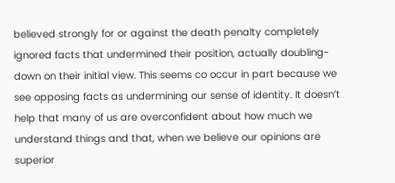believed strongly for or against the death penalty completely ignored facts that undermined their position, actually doubling-down on their initial view. This seems co occur in part because we see opposing facts as undermining our sense of identity. It doesn’t help that many of us are overconfident about how much we understand things and that, when we believe our opinions are superior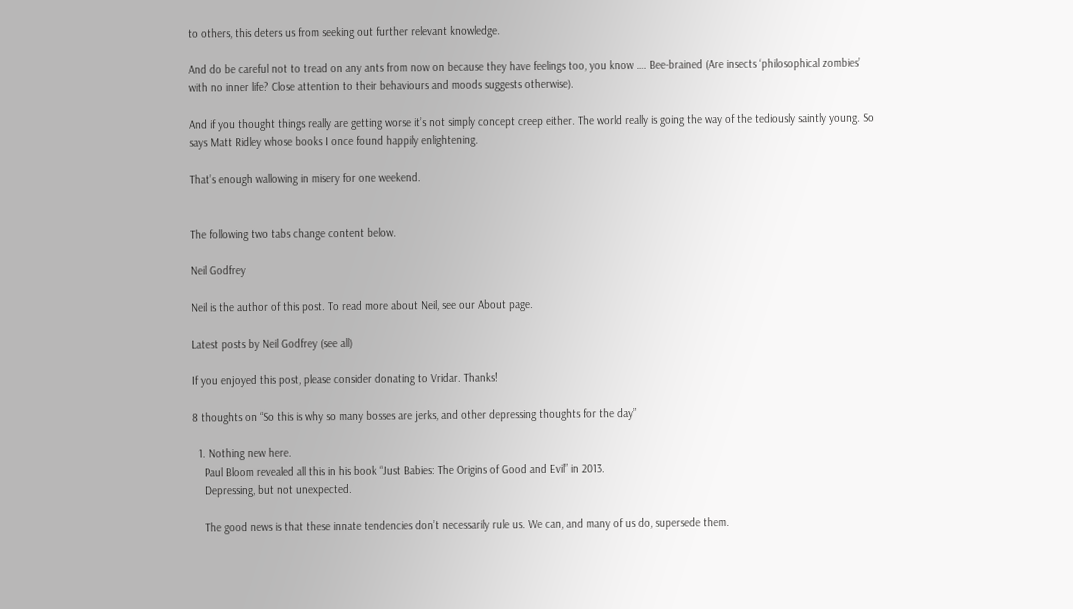to others, this deters us from seeking out further relevant knowledge.

And do be careful not to tread on any ants from now on because they have feelings too, you know …. Bee-brained (Are insects ‘philosophical zombies’ with no inner life? Close attention to their behaviours and moods suggests otherwise).

And if you thought things really are getting worse it’s not simply concept creep either. The world really is going the way of the tediously saintly young. So says Matt Ridley whose books I once found happily enlightening.

That’s enough wallowing in misery for one weekend.


The following two tabs change content below.

Neil Godfrey

Neil is the author of this post. To read more about Neil, see our About page.

Latest posts by Neil Godfrey (see all)

If you enjoyed this post, please consider donating to Vridar. Thanks!

8 thoughts on “So this is why so many bosses are jerks, and other depressing thoughts for the day”

  1. Nothing new here.
    Paul Bloom revealed all this in his book “Just Babies: The Origins of Good and Evil” in 2013.
    Depressing, but not unexpected.

    The good news is that these innate tendencies don’t necessarily rule us. We can, and many of us do, supersede them.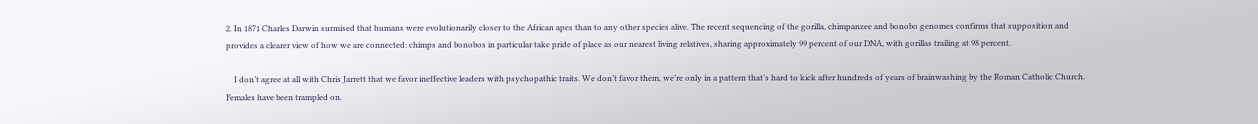2. In 1871 Charles Darwin surmised that humans were evolutionarily closer to the African apes than to any other species alive. The recent sequencing of the gorilla, chimpanzee and bonobo genomes confirms that supposition and provides a clearer view of how we are connected: chimps and bonobos in particular take pride of place as our nearest living relatives, sharing approximately 99 percent of our DNA, with gorillas trailing at 98 percent.

    I don’t agree at all with Chris Jarrett that we favor ineffective leaders with psychopathic traits. We don’t favor them, we’re only in a pattern that’s hard to kick after hundreds of years of brainwashing by the Roman Catholic Church. Females have been trampled on.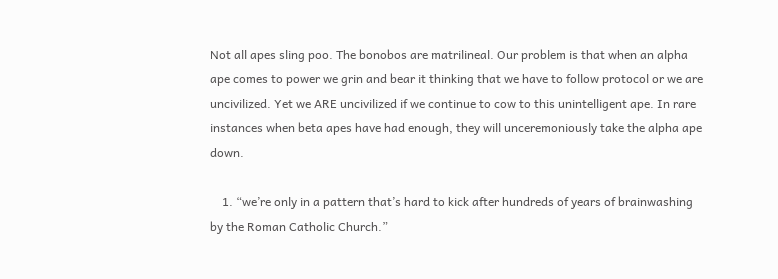Not all apes sling poo. The bonobos are matrilineal. Our problem is that when an alpha ape comes to power we grin and bear it thinking that we have to follow protocol or we are uncivilized. Yet we ARE uncivilized if we continue to cow to this unintelligent ape. In rare instances when beta apes have had enough, they will unceremoniously take the alpha ape down.

    1. “we’re only in a pattern that’s hard to kick after hundreds of years of brainwashing by the Roman Catholic Church.”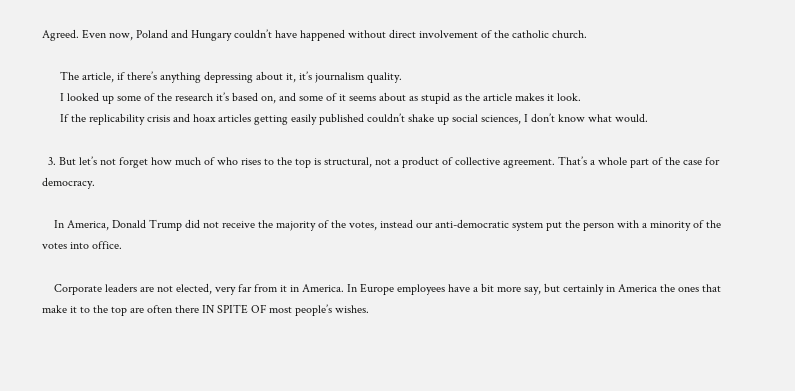Agreed. Even now, Poland and Hungary couldn’t have happened without direct involvement of the catholic church.

      The article, if there’s anything depressing about it, it’s journalism quality.
      I looked up some of the research it’s based on, and some of it seems about as stupid as the article makes it look.
      If the replicability crisis and hoax articles getting easily published couldn’t shake up social sciences, I don’t know what would.

  3. But let’s not forget how much of who rises to the top is structural, not a product of collective agreement. That’s a whole part of the case for democracy.

    In America, Donald Trump did not receive the majority of the votes, instead our anti-democratic system put the person with a minority of the votes into office.

    Corporate leaders are not elected, very far from it in America. In Europe employees have a bit more say, but certainly in America the ones that make it to the top are often there IN SPITE OF most people’s wishes.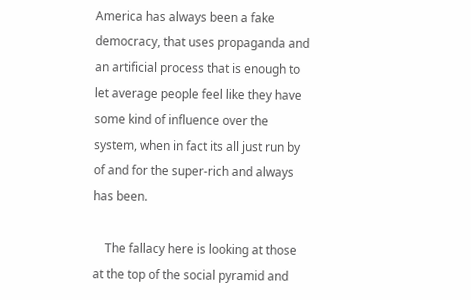America has always been a fake democracy, that uses propaganda and an artificial process that is enough to let average people feel like they have some kind of influence over the system, when in fact its all just run by of and for the super-rich and always has been.

    The fallacy here is looking at those at the top of the social pyramid and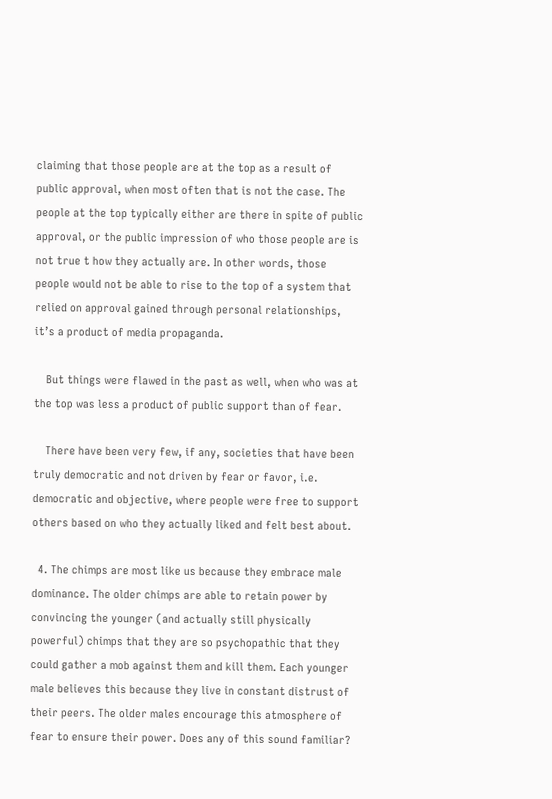claiming that those people are at the top as a result of public approval, when most often that is not the case. The people at the top typically either are there in spite of public approval, or the public impression of who those people are is not true t how they actually are. In other words, those people would not be able to rise to the top of a system that relied on approval gained through personal relationships, it’s a product of media propaganda.

    But things were flawed in the past as well, when who was at the top was less a product of public support than of fear.

    There have been very few, if any, societies that have been truly democratic and not driven by fear or favor, i.e. democratic and objective, where people were free to support others based on who they actually liked and felt best about.

  4. The chimps are most like us because they embrace male dominance. The older chimps are able to retain power by convincing the younger (and actually still physically powerful) chimps that they are so psychopathic that they could gather a mob against them and kill them. Each younger male believes this because they live in constant distrust of their peers. The older males encourage this atmosphere of fear to ensure their power. Does any of this sound familiar?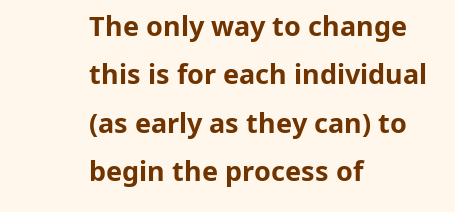The only way to change this is for each individual (as early as they can) to begin the process of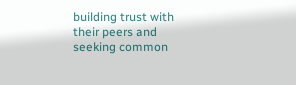building trust with their peers and seeking common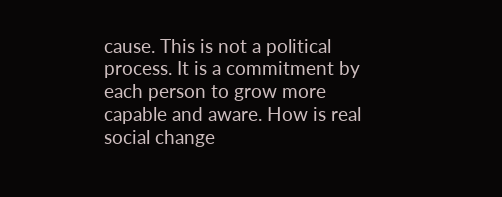cause. This is not a political process. It is a commitment by each person to grow more capable and aware. How is real social change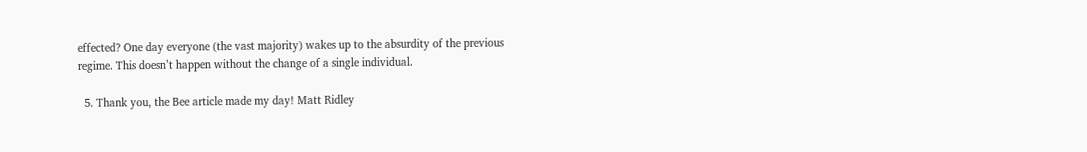effected? One day everyone (the vast majority) wakes up to the absurdity of the previous regime. This doesn’t happen without the change of a single individual.

  5. Thank you, the Bee article made my day! Matt Ridley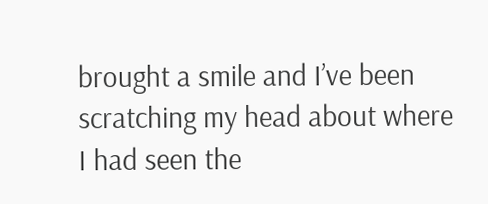brought a smile and I’ve been scratching my head about where I had seen the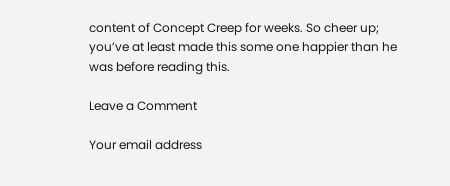content of Concept Creep for weeks. So cheer up; you’ve at least made this some one happier than he was before reading this.

Leave a Comment

Your email address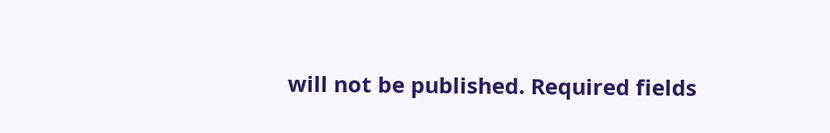will not be published. Required fields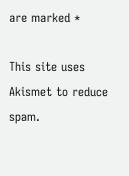are marked *

This site uses Akismet to reduce spam.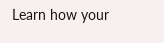Learn how your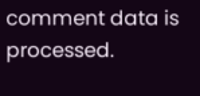comment data is processed.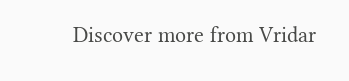Discover more from Vridar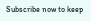Subscribe now to keep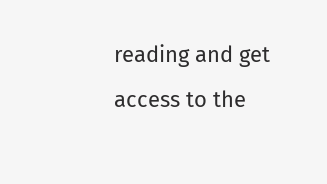reading and get access to the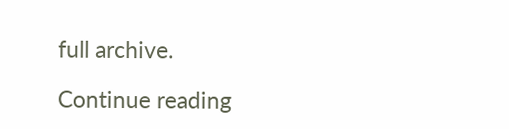full archive.

Continue reading